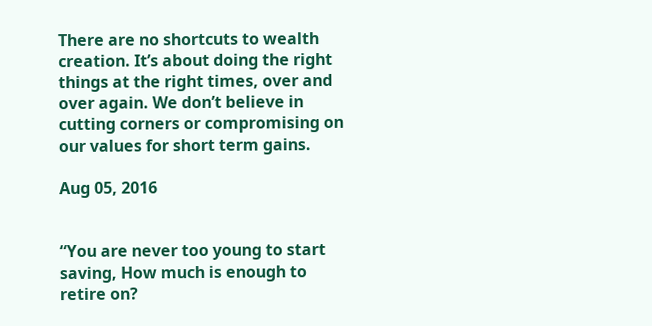There are no shortcuts to wealth creation. It’s about doing the right things at the right times, over and over again. We don’t believe in cutting corners or compromising on our values for short term gains.

Aug 05, 2016


“You are never too young to start saving, How much is enough to retire on?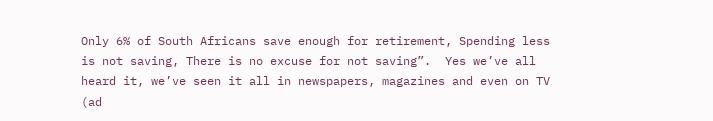Only 6% of South Africans save enough for retirement, Spending less is not saving, There is no excuse for not saving”.  Yes we’ve all heard it, we’ve seen it all in newspapers, magazines and even on TV (ad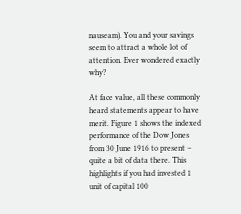nauseam). You and your savings seem to attract a whole lot of attention. Ever wondered exactly why?

At face value, all these commonly heard statements appear to have merit. Figure 1 shows the indexed performance of the Dow Jones from 30 June 1916 to present – quite a bit of data there. This highlights if you had invested 1 unit of capital 100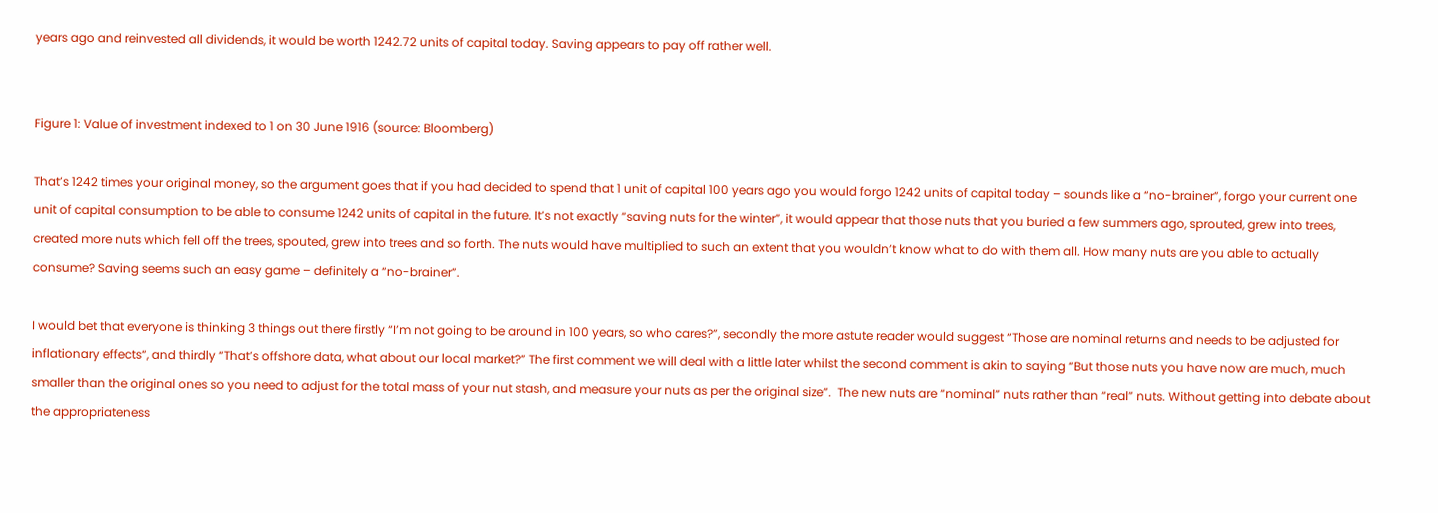years ago and reinvested all dividends, it would be worth 1242.72 units of capital today. Saving appears to pay off rather well.


Figure 1: Value of investment indexed to 1 on 30 June 1916 (source: Bloomberg)

That’s 1242 times your original money, so the argument goes that if you had decided to spend that 1 unit of capital 100 years ago you would forgo 1242 units of capital today – sounds like a “no-brainer”, forgo your current one unit of capital consumption to be able to consume 1242 units of capital in the future. It’s not exactly “saving nuts for the winter”, it would appear that those nuts that you buried a few summers ago, sprouted, grew into trees, created more nuts which fell off the trees, spouted, grew into trees and so forth. The nuts would have multiplied to such an extent that you wouldn’t know what to do with them all. How many nuts are you able to actually consume? Saving seems such an easy game – definitely a “no-brainer”.

I would bet that everyone is thinking 3 things out there firstly “I’m not going to be around in 100 years, so who cares?”, secondly the more astute reader would suggest “Those are nominal returns and needs to be adjusted for inflationary effects“, and thirdly “That’s offshore data, what about our local market?” The first comment we will deal with a little later whilst the second comment is akin to saying “But those nuts you have now are much, much smaller than the original ones so you need to adjust for the total mass of your nut stash, and measure your nuts as per the original size”.  The new nuts are “nominal” nuts rather than “real” nuts. Without getting into debate about the appropriateness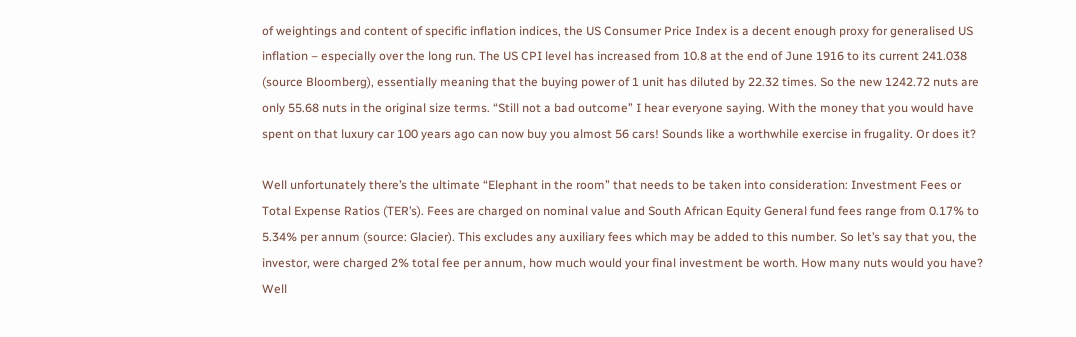of weightings and content of specific inflation indices, the US Consumer Price Index is a decent enough proxy for generalised US inflation – especially over the long run. The US CPI level has increased from 10.8 at the end of June 1916 to its current 241.038 (source Bloomberg), essentially meaning that the buying power of 1 unit has diluted by 22.32 times. So the new 1242.72 nuts are only 55.68 nuts in the original size terms. “Still not a bad outcome” I hear everyone saying. With the money that you would have spent on that luxury car 100 years ago can now buy you almost 56 cars! Sounds like a worthwhile exercise in frugality. Or does it?

Well unfortunately there’s the ultimate “Elephant in the room” that needs to be taken into consideration: Investment Fees or Total Expense Ratios (TER’s). Fees are charged on nominal value and South African Equity General fund fees range from 0.17% to 5.34% per annum (source: Glacier). This excludes any auxiliary fees which may be added to this number. So let’s say that you, the investor, were charged 2% total fee per annum, how much would your final investment be worth. How many nuts would you have? Well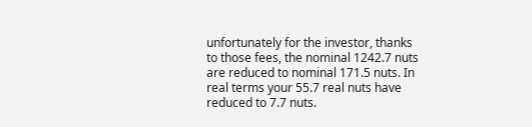unfortunately for the investor, thanks to those fees, the nominal 1242.7 nuts are reduced to nominal 171.5 nuts. In real terms your 55.7 real nuts have reduced to 7.7 nuts.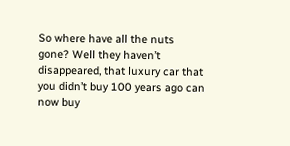So where have all the nuts gone? Well they haven’t disappeared, that luxury car that you didn’t buy 100 years ago can now buy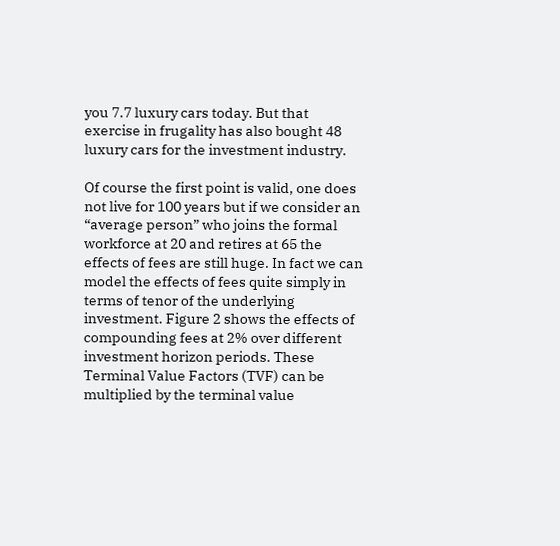you 7.7 luxury cars today. But that exercise in frugality has also bought 48 luxury cars for the investment industry.

Of course the first point is valid, one does not live for 100 years but if we consider an “average person” who joins the formal workforce at 20 and retires at 65 the effects of fees are still huge. In fact we can model the effects of fees quite simply in terms of tenor of the underlying investment. Figure 2 shows the effects of compounding fees at 2% over different investment horizon periods. These Terminal Value Factors (TVF) can be multiplied by the terminal value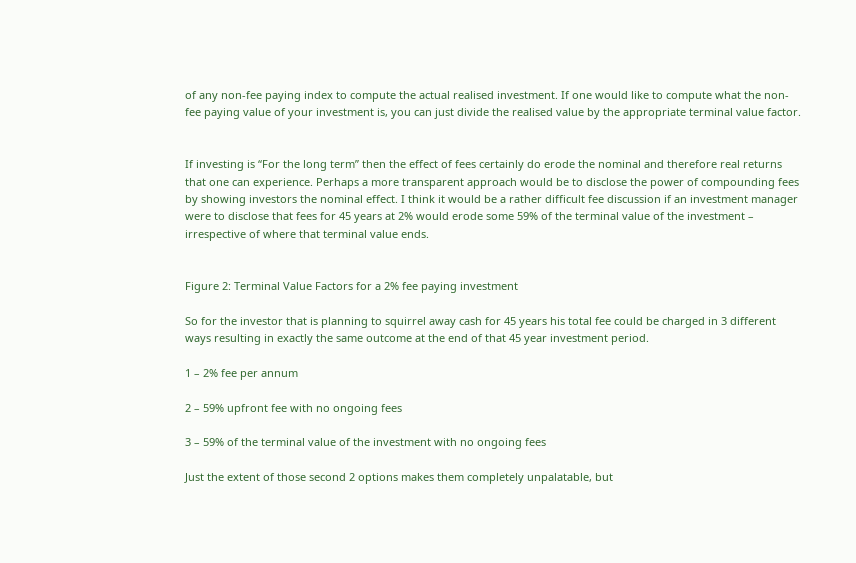of any non-fee paying index to compute the actual realised investment. If one would like to compute what the non-fee paying value of your investment is, you can just divide the realised value by the appropriate terminal value factor.


If investing is “For the long term” then the effect of fees certainly do erode the nominal and therefore real returns that one can experience. Perhaps a more transparent approach would be to disclose the power of compounding fees by showing investors the nominal effect. I think it would be a rather difficult fee discussion if an investment manager were to disclose that fees for 45 years at 2% would erode some 59% of the terminal value of the investment – irrespective of where that terminal value ends.


Figure 2: Terminal Value Factors for a 2% fee paying investment

So for the investor that is planning to squirrel away cash for 45 years his total fee could be charged in 3 different ways resulting in exactly the same outcome at the end of that 45 year investment period.

1 – 2% fee per annum

2 – 59% upfront fee with no ongoing fees

3 – 59% of the terminal value of the investment with no ongoing fees

Just the extent of those second 2 options makes them completely unpalatable, but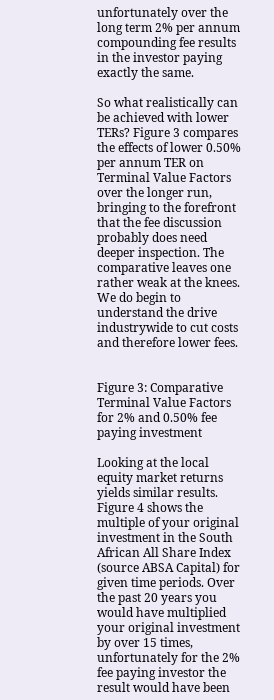unfortunately over the long term 2% per annum compounding fee results in the investor paying exactly the same.

So what realistically can be achieved with lower TERs? Figure 3 compares the effects of lower 0.50% per annum TER on Terminal Value Factors over the longer run, bringing to the forefront that the fee discussion probably does need deeper inspection. The comparative leaves one rather weak at the knees. We do begin to understand the drive industrywide to cut costs and therefore lower fees.


Figure 3: Comparative Terminal Value Factors for 2% and 0.50% fee paying investment

Looking at the local equity market returns yields similar results. Figure 4 shows the multiple of your original investment in the South African All Share Index (source ABSA Capital) for given time periods. Over the past 20 years you would have multiplied your original investment by over 15 times, unfortunately for the 2% fee paying investor the result would have been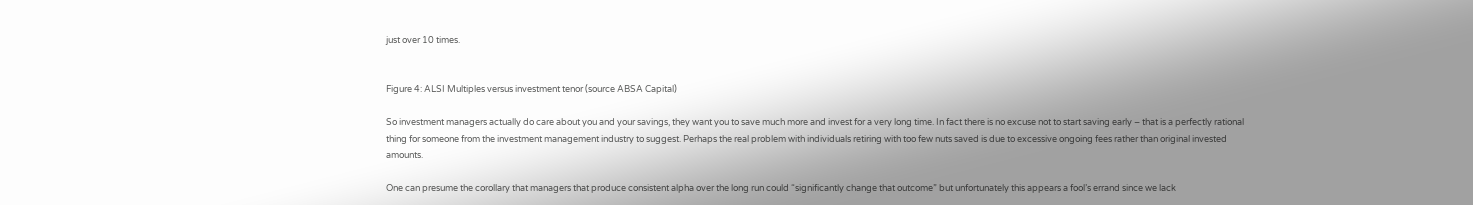just over 10 times.


Figure 4: ALSI Multiples versus investment tenor (source ABSA Capital)

So investment managers actually do care about you and your savings, they want you to save much more and invest for a very long time. In fact there is no excuse not to start saving early – that is a perfectly rational thing for someone from the investment management industry to suggest. Perhaps the real problem with individuals retiring with too few nuts saved is due to excessive ongoing fees rather than original invested amounts.

One can presume the corollary that managers that produce consistent alpha over the long run could “significantly change that outcome” but unfortunately this appears a fool’s errand since we lack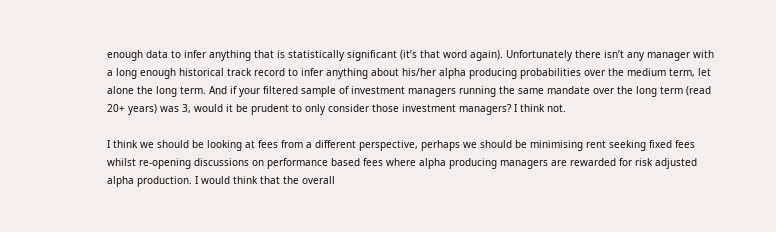enough data to infer anything that is statistically significant (it’s that word again). Unfortunately there isn’t any manager with a long enough historical track record to infer anything about his/her alpha producing probabilities over the medium term, let alone the long term. And if your filtered sample of investment managers running the same mandate over the long term (read 20+ years) was 3, would it be prudent to only consider those investment managers? I think not.

I think we should be looking at fees from a different perspective, perhaps we should be minimising rent seeking fixed fees whilst re-opening discussions on performance based fees where alpha producing managers are rewarded for risk adjusted alpha production. I would think that the overall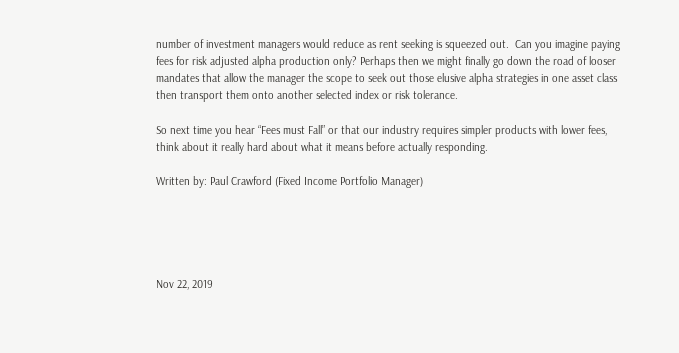number of investment managers would reduce as rent seeking is squeezed out.  Can you imagine paying fees for risk adjusted alpha production only? Perhaps then we might finally go down the road of looser mandates that allow the manager the scope to seek out those elusive alpha strategies in one asset class then transport them onto another selected index or risk tolerance.

So next time you hear “Fees must Fall” or that our industry requires simpler products with lower fees, think about it really hard about what it means before actually responding.

Written by: Paul Crawford (Fixed Income Portfolio Manager)





Nov 22, 2019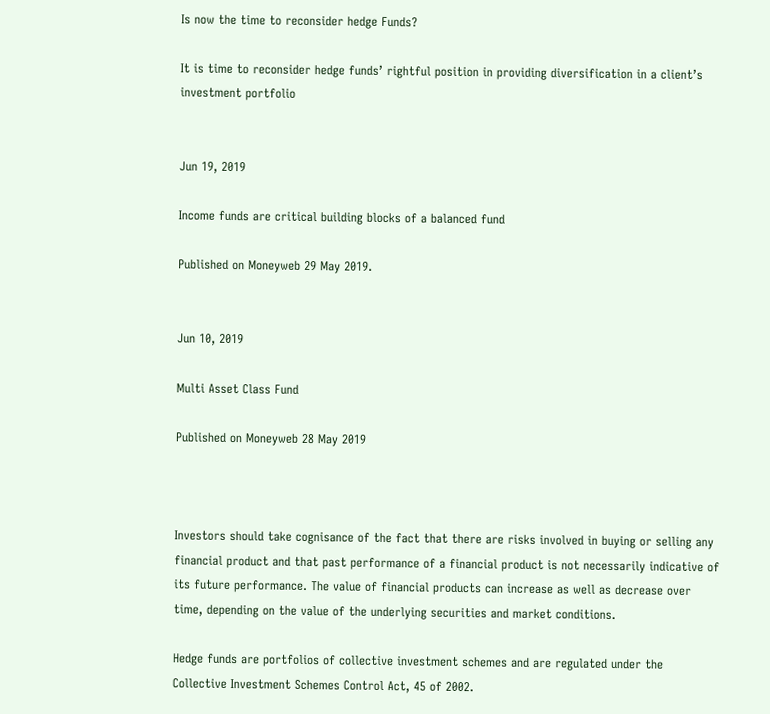Is now the time to reconsider hedge Funds?

It is time to reconsider hedge funds’ rightful position in providing diversification in a client’s investment portfolio


Jun 19, 2019

Income funds are critical building blocks of a balanced fund

Published on Moneyweb 29 May 2019.


Jun 10, 2019

Multi Asset Class Fund

Published on Moneyweb 28 May 2019



Investors should take cognisance of the fact that there are risks involved in buying or selling any financial product and that past performance of a financial product is not necessarily indicative of its future performance. The value of financial products can increase as well as decrease over time, depending on the value of the underlying securities and market conditions.

Hedge funds are portfolios of collective investment schemes and are regulated under the Collective Investment Schemes Control Act, 45 of 2002.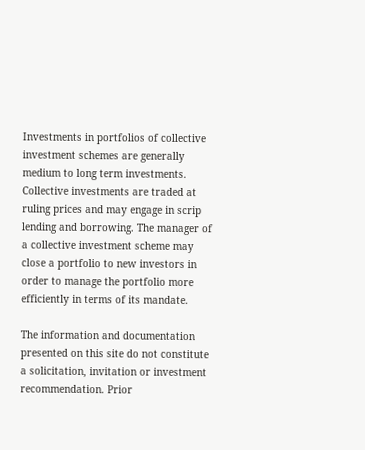Investments in portfolios of collective investment schemes are generally medium to long term investments. Collective investments are traded at ruling prices and may engage in scrip lending and borrowing. The manager of a collective investment scheme may close a portfolio to new investors in order to manage the portfolio more efficiently in terms of its mandate.

The information and documentation presented on this site do not constitute a solicitation, invitation or investment recommendation. Prior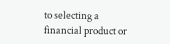to selecting a financial product or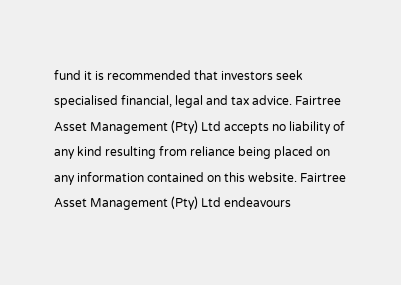fund it is recommended that investors seek specialised financial, legal and tax advice. Fairtree Asset Management (Pty) Ltd accepts no liability of any kind resulting from reliance being placed on any information contained on this website. Fairtree Asset Management (Pty) Ltd endeavours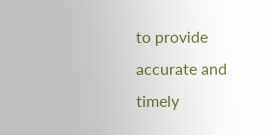to provide accurate and timely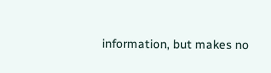information, but makes no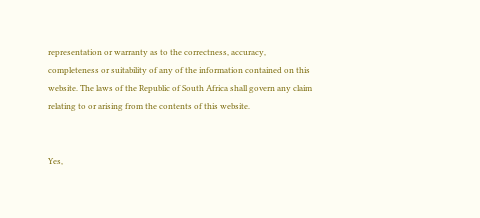representation or warranty as to the correctness, accuracy, completeness or suitability of any of the information contained on this website. The laws of the Republic of South Africa shall govern any claim relating to or arising from the contents of this website.


Yes,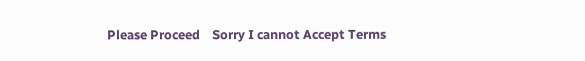Please Proceed    Sorry I cannot Accept Terms